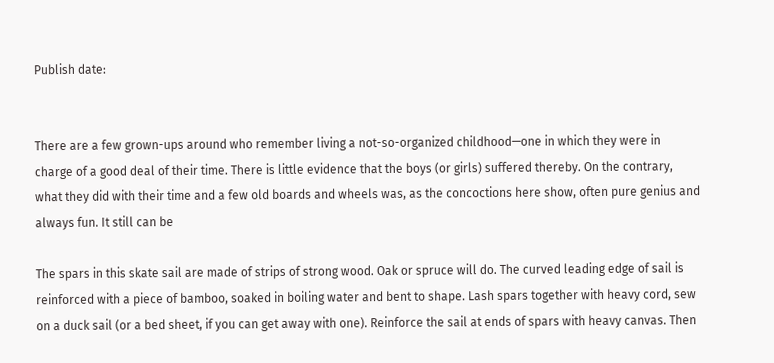Publish date:


There are a few grown-ups around who remember living a not-so-organized childhood—one in which they were in charge of a good deal of their time. There is little evidence that the boys (or girls) suffered thereby. On the contrary, what they did with their time and a few old boards and wheels was, as the concoctions here show, often pure genius and always fun. It still can be

The spars in this skate sail are made of strips of strong wood. Oak or spruce will do. The curved leading edge of sail is reinforced with a piece of bamboo, soaked in boiling water and bent to shape. Lash spars together with heavy cord, sew on a duck sail (or a bed sheet, if you can get away with one). Reinforce the sail at ends of spars with heavy canvas. Then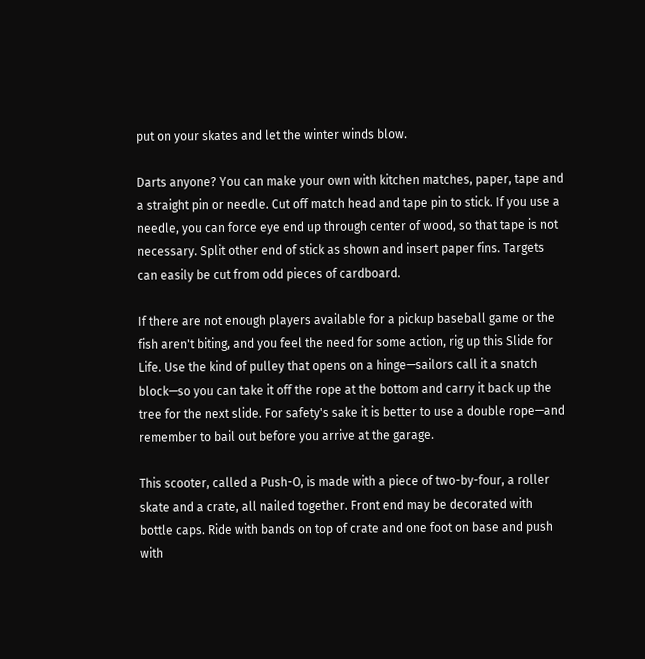put on your skates and let the winter winds blow.

Darts anyone? You can make your own with kitchen matches, paper, tape and a straight pin or needle. Cut off match head and tape pin to stick. If you use a needle, you can force eye end up through center of wood, so that tape is not necessary. Split other end of stick as shown and insert paper fins. Targets can easily be cut from odd pieces of cardboard.

If there are not enough players available for a pickup baseball game or the fish aren't biting, and you feel the need for some action, rig up this Slide for Life. Use the kind of pulley that opens on a hinge—sailors call it a snatch block—so you can take it off the rope at the bottom and carry it back up the tree for the next slide. For safety's sake it is better to use a double rope—and remember to bail out before you arrive at the garage.

This scooter, called a Push-O, is made with a piece of two-by-four, a roller skate and a crate, all nailed together. Front end may be decorated with bottle caps. Ride with bands on top of crate and one foot on base and push with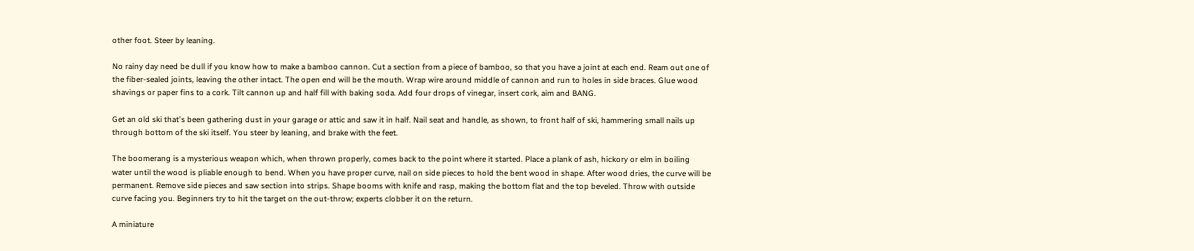other foot. Steer by leaning.

No rainy day need be dull if you know how to make a bamboo cannon. Cut a section from a piece of bamboo, so that you have a joint at each end. Ream out one of the fiber-sealed joints, leaving the other intact. The open end will be the mouth. Wrap wire around middle of cannon and run to holes in side braces. Glue wood shavings or paper fins to a cork. Tilt cannon up and half fill with baking soda. Add four drops of vinegar, insert cork, aim and BANG.

Get an old ski that's been gathering dust in your garage or attic and saw it in half. Nail seat and handle, as shown, to front half of ski, hammering small nails up through bottom of the ski itself. You steer by leaning, and brake with the feet.

The boomerang is a mysterious weapon which, when thrown properly, comes back to the point where it started. Place a plank of ash, hickory or elm in boiling water until the wood is pliable enough to bend. When you have proper curve, nail on side pieces to hold the bent wood in shape. After wood dries, the curve will be permanent. Remove side pieces and saw section into strips. Shape booms with knife and rasp, making the bottom flat and the top beveled. Throw with outside curve facing you. Beginners try to hit the target on the out-throw; experts clobber it on the return.

A miniature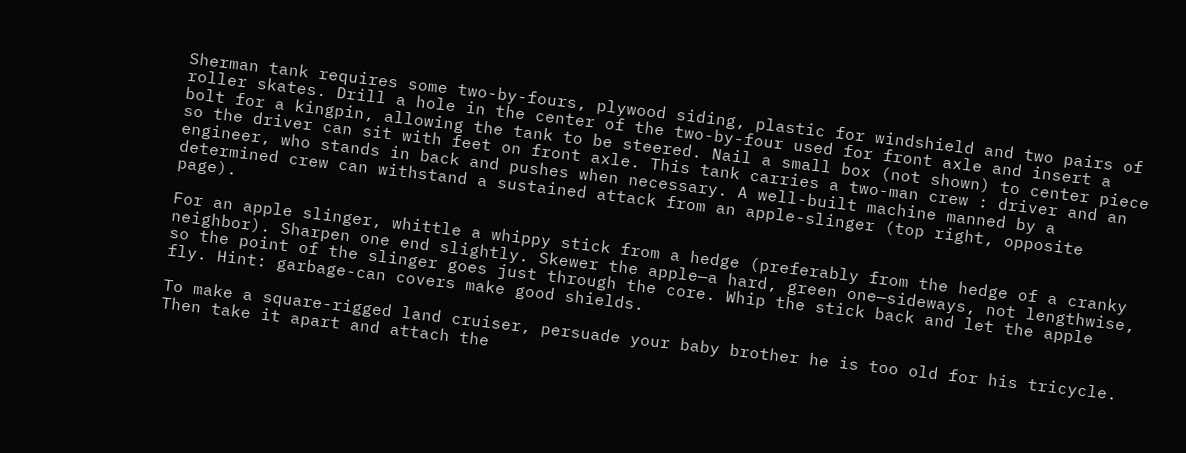Sherman tank requires some two-by-fours, plywood siding, plastic for windshield and two pairs of roller skates. Drill a hole in the center of the two-by-four used for front axle and insert a bolt for a kingpin, allowing the tank to be steered. Nail a small box (not shown) to center piece so the driver can sit with feet on front axle. This tank carries a two-man crew : driver and an engineer, who stands in back and pushes when necessary. A well-built machine manned by a determined crew can withstand a sustained attack from an apple-slinger (top right, opposite page).

For an apple slinger, whittle a whippy stick from a hedge (preferably from the hedge of a cranky neighbor). Sharpen one end slightly. Skewer the apple—a hard, green one—sideways, not lengthwise, so the point of the slinger goes just through the core. Whip the stick back and let the apple fly. Hint: garbage-can covers make good shields.

To make a square-rigged land cruiser, persuade your baby brother he is too old for his tricycle. Then take it apart and attach the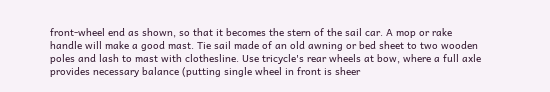front-wheel end as shown, so that it becomes the stern of the sail car. A mop or rake handle will make a good mast. Tie sail made of an old awning or bed sheet to two wooden poles and lash to mast with clothesline. Use tricycle's rear wheels at bow, where a full axle provides necessary balance (putting single wheel in front is sheer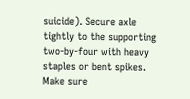suicide). Secure axle tightly to the supporting two-by-four with heavy staples or bent spikes. Make sure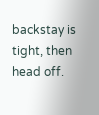backstay is tight, then head off.